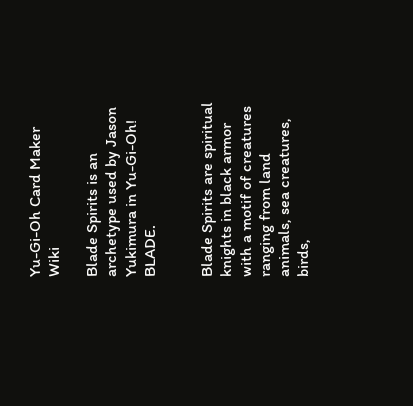Yu-Gi-Oh Card Maker Wiki

Blade Spirits is an archetype used by Jason Yukimura in Yu-Gi-Oh! BLADE.


Blade Spirits are spiritual knights in black armor with a motif of creatures ranging from land animals, sea creatures, birds,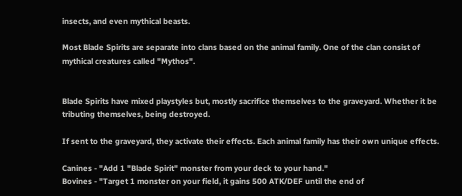insects, and even mythical beasts.

Most Blade Spirits are separate into clans based on the animal family. One of the clan consist of mythical creatures called "Mythos".


Blade Spirits have mixed playstyles but, mostly sacrifice themselves to the graveyard. Whether it be tributing themselves, being destroyed.

If sent to the graveyard, they activate their effects. Each animal family has their own unique effects.

Canines - "Add 1 "Blade Spirit" monster from your deck to your hand."
Bovines - "Target 1 monster on your field, it gains 500 ATK/DEF until the end of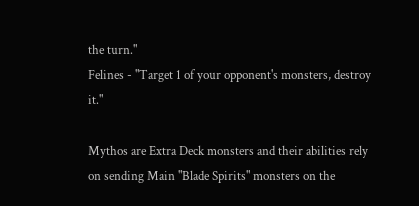the turn."
Felines - "Target 1 of your opponent's monsters, destroy it."

Mythos are Extra Deck monsters and their abilities rely on sending Main "Blade Spirits" monsters on the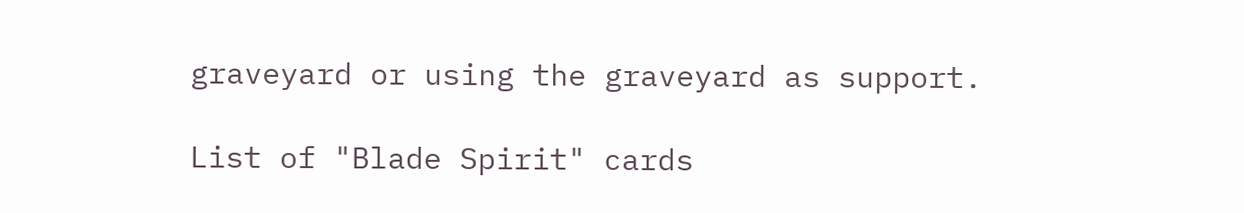graveyard or using the graveyard as support.

List of "Blade Spirit" cards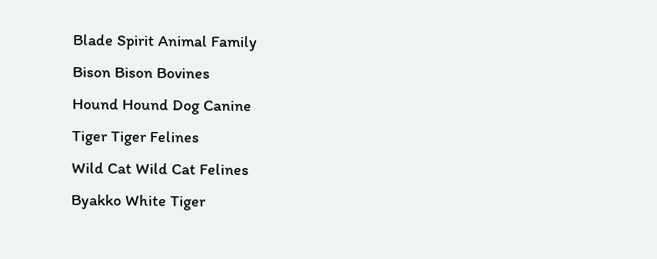Blade Spirit Animal Family
Bison Bison Bovines
Hound Hound Dog Canine
Tiger Tiger Felines
Wild Cat Wild Cat Felines
Byakko White Tiger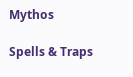Mythos

Spells & Traps